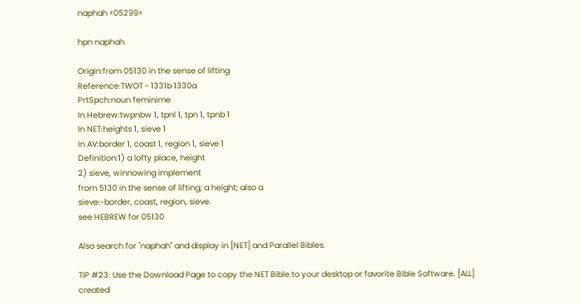naphah <05299>

hpn naphah

Origin:from 05130 in the sense of lifting
Reference:TWOT - 1331b 1330a
PrtSpch:noun feminime
In Hebrew:twpnbw 1, tpnl 1, tpn 1, tpnb 1
In NET:heights 1, sieve 1
In AV:border 1, coast 1, region 1, sieve 1
Definition:1) a lofty place, height
2) sieve, winnowing implement
from 5130 in the sense of lifting; a height; also a
sieve:-border, coast, region, sieve.
see HEBREW for 05130

Also search for "naphah" and display in [NET] and Parallel Bibles.

TIP #23: Use the Download Page to copy the NET Bible to your desktop or favorite Bible Software. [ALL]
created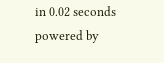in 0.02 seconds
powered by